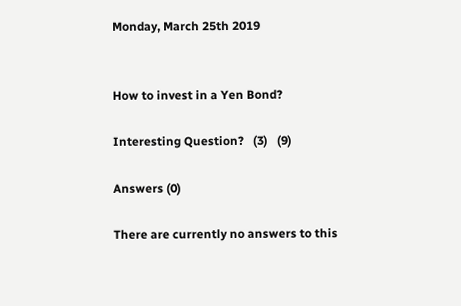Monday, March 25th 2019


How to invest in a Yen Bond?

Interesting Question?   (3)   (9)

Answers (0)

There are currently no answers to this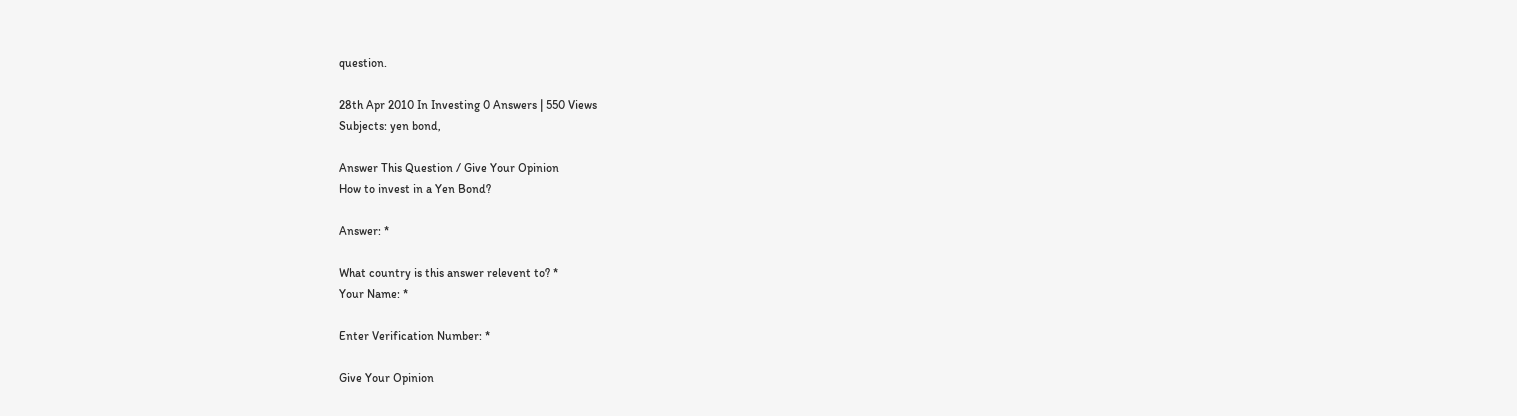question.

28th Apr 2010 In Investing 0 Answers | 550 Views
Subjects: yen bond,

Answer This Question / Give Your Opinion
How to invest in a Yen Bond?

Answer: *

What country is this answer relevent to? *
Your Name: *

Enter Verification Number: *

Give Your Opinion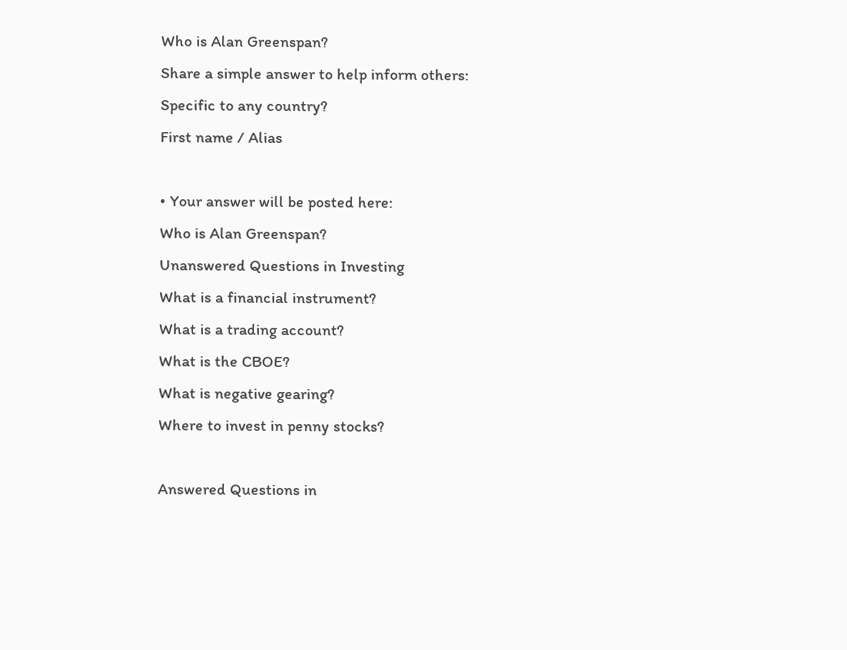Who is Alan Greenspan?
Share a simple answer to help inform others:
Specific to any country?
First name / Alias

• Your answer will be posted here:
Who is Alan Greenspan?
Unanswered Questions in Investing
What is a financial instrument?
What is a trading account?
What is the CBOE?
What is negative gearing?
Where to invest in penny stocks?

Answered Questions in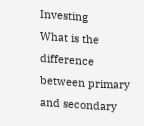Investing
What is the difference between primary and secondary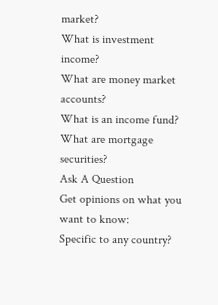market?
What is investment income?
What are money market accounts?
What is an income fund?
What are mortgage securities?
Ask A Question
Get opinions on what you want to know:
Specific to any country?